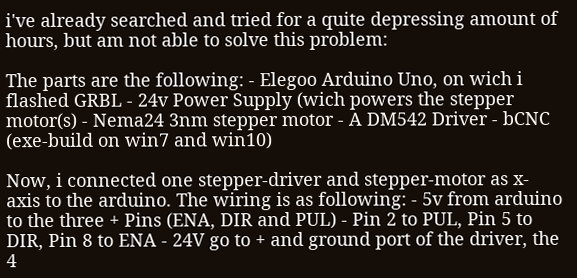i've already searched and tried for a quite depressing amount of hours, but am not able to solve this problem:

The parts are the following: - Elegoo Arduino Uno, on wich i flashed GRBL - 24v Power Supply (wich powers the stepper motor(s) - Nema24 3nm stepper motor - A DM542 Driver - bCNC (exe-build on win7 and win10)

Now, i connected one stepper-driver and stepper-motor as x-axis to the arduino. The wiring is as following: - 5v from arduino to the three + Pins (ENA, DIR and PUL) - Pin 2 to PUL, Pin 5 to DIR, Pin 8 to ENA - 24V go to + and ground port of the driver, the 4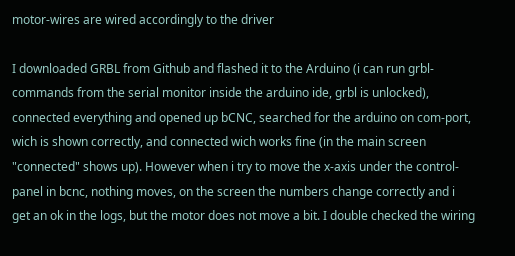motor-wires are wired accordingly to the driver

I downloaded GRBL from Github and flashed it to the Arduino (i can run grbl-commands from the serial monitor inside the arduino ide, grbl is unlocked), connected everything and opened up bCNC, searched for the arduino on com-port, wich is shown correctly, and connected wich works fine (in the main screen "connected" shows up). However when i try to move the x-axis under the control-panel in bcnc, nothing moves, on the screen the numbers change correctly and i get an ok in the logs, but the motor does not move a bit. I double checked the wiring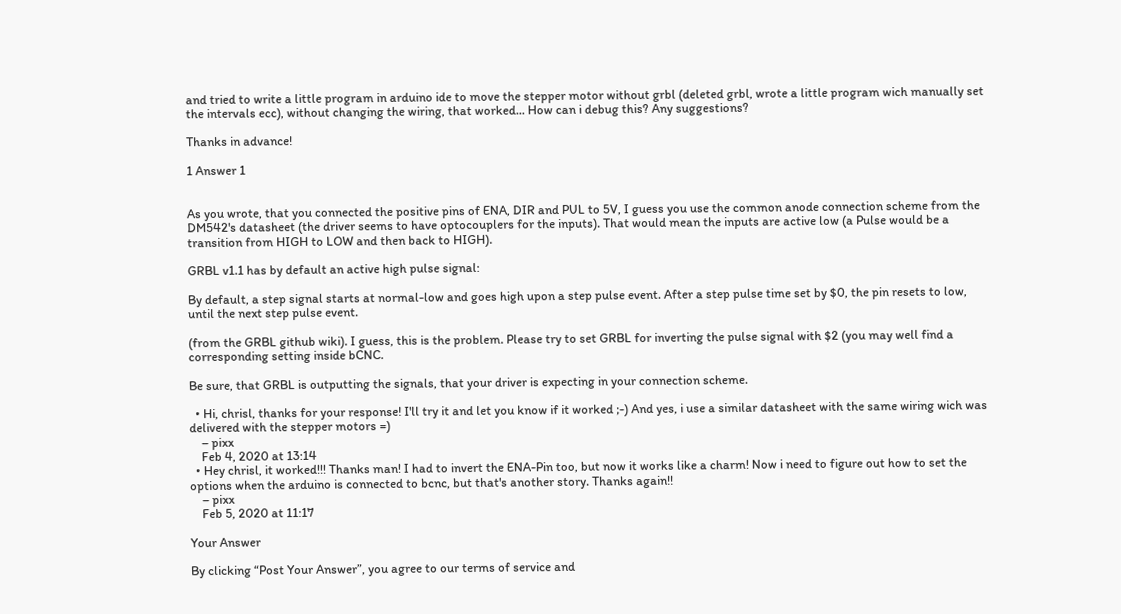and tried to write a little program in arduino ide to move the stepper motor without grbl (deleted grbl, wrote a little program wich manually set the intervals ecc), without changing the wiring, that worked... How can i debug this? Any suggestions?

Thanks in advance!

1 Answer 1


As you wrote, that you connected the positive pins of ENA, DIR and PUL to 5V, I guess you use the common anode connection scheme from the DM542's datasheet (the driver seems to have optocouplers for the inputs). That would mean the inputs are active low (a Pulse would be a transition from HIGH to LOW and then back to HIGH).

GRBL v1.1 has by default an active high pulse signal:

By default, a step signal starts at normal-low and goes high upon a step pulse event. After a step pulse time set by $0, the pin resets to low, until the next step pulse event.

(from the GRBL github wiki). I guess, this is the problem. Please try to set GRBL for inverting the pulse signal with $2 (you may well find a corresponding setting inside bCNC.

Be sure, that GRBL is outputting the signals, that your driver is expecting in your connection scheme.

  • Hi, chrisl, thanks for your response! I'll try it and let you know if it worked ;-) And yes, i use a similar datasheet with the same wiring wich was delivered with the stepper motors =)
    – pixx
    Feb 4, 2020 at 13:14
  • Hey chrisl, it worked!!! Thanks man! I had to invert the ENA-Pin too, but now it works like a charm! Now i need to figure out how to set the options when the arduino is connected to bcnc, but that's another story. Thanks again!!
    – pixx
    Feb 5, 2020 at 11:17

Your Answer

By clicking “Post Your Answer”, you agree to our terms of service and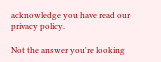acknowledge you have read our privacy policy.

Not the answer you're looking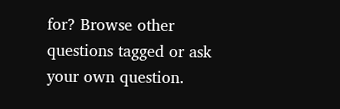for? Browse other questions tagged or ask your own question.